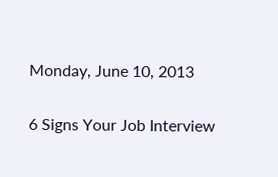Monday, June 10, 2013

6 Signs Your Job Interview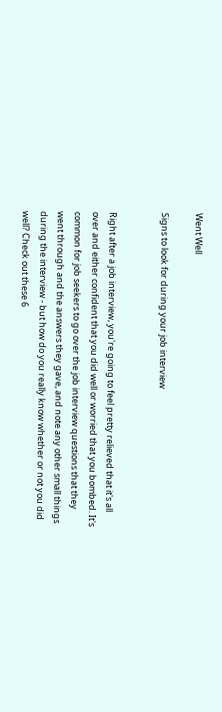Went Well

Signs to look for during your job interview


Right after a job interview, you're going to feel pretty relieved that it's all over and either confident that you did well or worried that you bombed. It's common for job seekers to go over the job interview questions that they went through and the answers they gave, and note any other small things during the interview - but how do you really know whether or not you did well? Check out these 6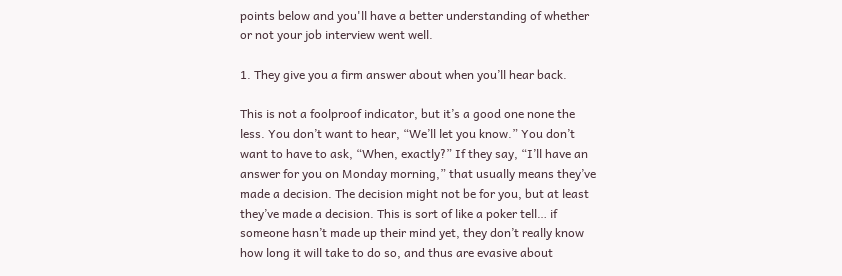points below and you'll have a better understanding of whether or not your job interview went well.

1. They give you a firm answer about when you’ll hear back.

This is not a foolproof indicator, but it’s a good one none the less. You don’t want to hear, “We’ll let you know.” You don’t want to have to ask, “When, exactly?” If they say, “I’ll have an answer for you on Monday morning,” that usually means they’ve made a decision. The decision might not be for you, but at least they’ve made a decision. This is sort of like a poker tell… if someone hasn’t made up their mind yet, they don’t really know how long it will take to do so, and thus are evasive about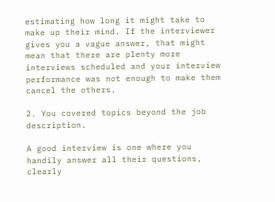estimating how long it might take to make up their mind. If the interviewer gives you a vague answer, that might mean that there are plenty more interviews scheduled and your interview performance was not enough to make them cancel the others.

2. You covered topics beyond the job description.

A good interview is one where you handily answer all their questions, clearly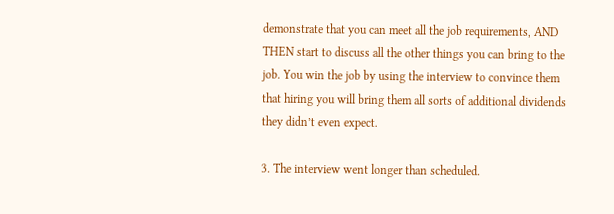demonstrate that you can meet all the job requirements, AND THEN start to discuss all the other things you can bring to the job. You win the job by using the interview to convince them that hiring you will bring them all sorts of additional dividends they didn’t even expect.

3. The interview went longer than scheduled.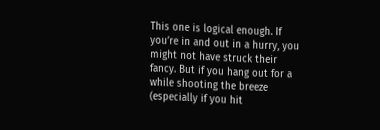This one is logical enough. If you’re in and out in a hurry, you might not have struck their fancy. But if you hang out for a while shooting the breeze (especially if you hit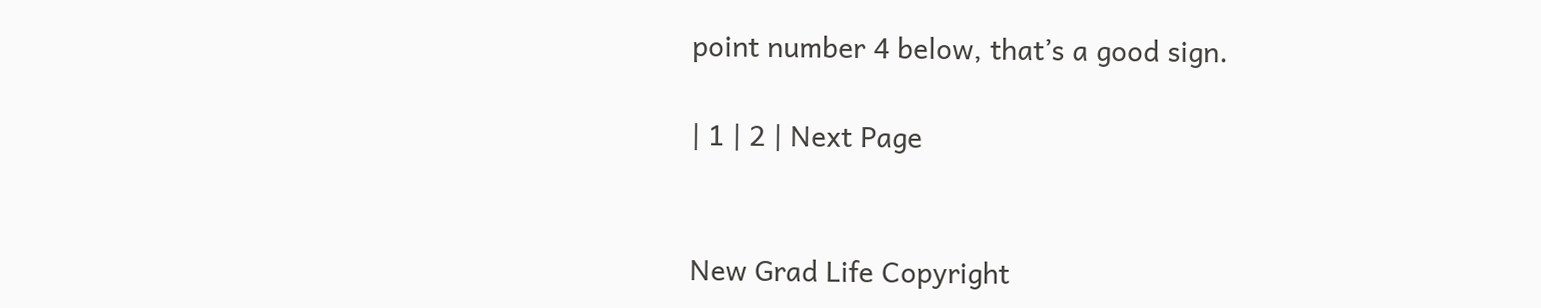point number 4 below, that’s a good sign.

| 1 | 2 | Next Page


New Grad Life Copyright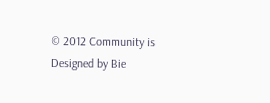© 2012 Community is Designed by Bie